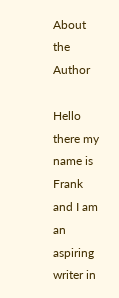About the Author

Hello there my name is Frank and I am an aspiring writer in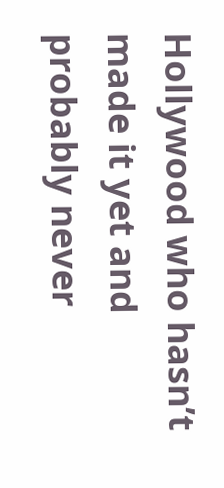Hollywood who hasn’t made it yet and probably never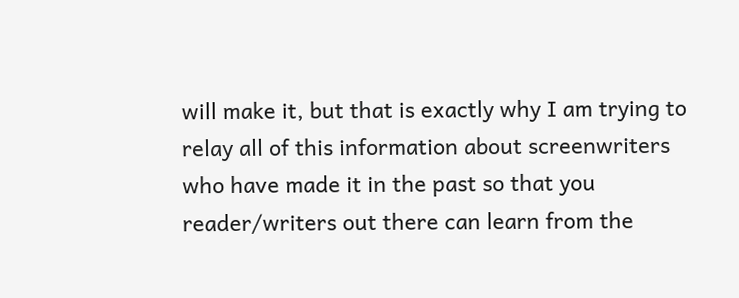will make it, but that is exactly why I am trying to relay all of this information about screenwriters who have made it in the past so that you reader/writers out there can learn from the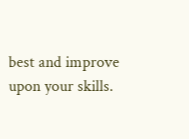best and improve upon your skills.